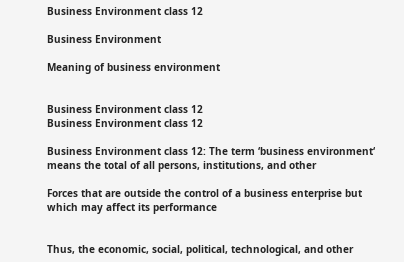Business Environment class 12

Business Environment

Meaning of business environment


Business Environment class 12
Business Environment class 12

Business Environment class 12: The term ‘business environment‘ means the total of all persons, institutions, and other

Forces that are outside the control of a business enterprise but which may affect its performance


Thus, the economic, social, political, technological, and other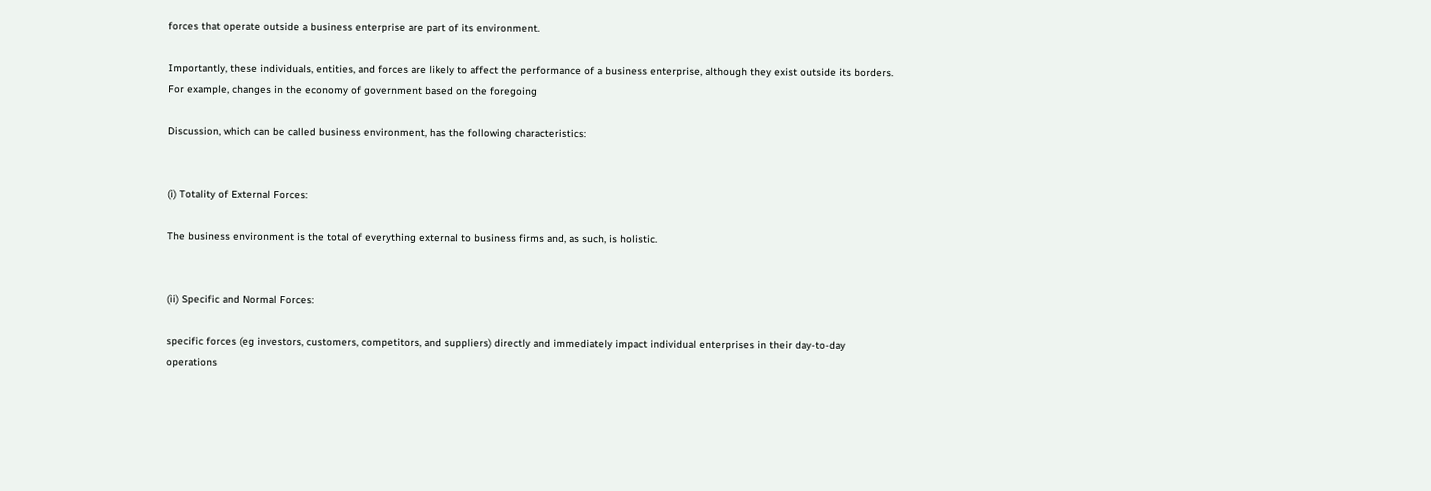forces that operate outside a business enterprise are part of its environment.

Importantly, these individuals, entities, and forces are likely to affect the performance of a business enterprise, although they exist outside its borders. For example, changes in the economy of government based on the foregoing

Discussion, which can be called business environment, has the following characteristics:


(i) Totality of External Forces:

The business environment is the total of everything external to business firms and, as such, is holistic.


(ii) Specific and Normal Forces:

specific forces (eg investors, customers, competitors, and suppliers) directly and immediately impact individual enterprises in their day-to-day operations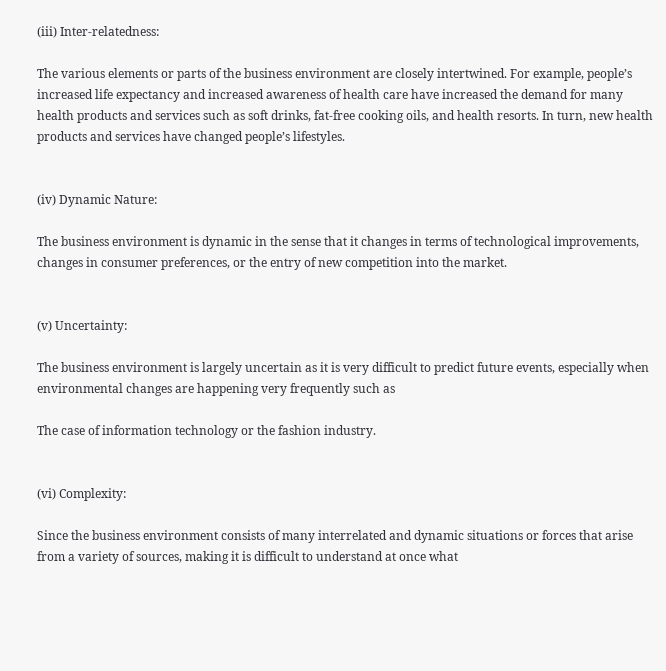(iii) Inter-relatedness:

The various elements or parts of the business environment are closely intertwined. For example, people’s increased life expectancy and increased awareness of health care have increased the demand for many health products and services such as soft drinks, fat-free cooking oils, and health resorts. In turn, new health products and services have changed people’s lifestyles.


(iv) Dynamic Nature:

The business environment is dynamic in the sense that it changes in terms of technological improvements, changes in consumer preferences, or the entry of new competition into the market.


(v) Uncertainty:

The business environment is largely uncertain as it is very difficult to predict future events, especially when environmental changes are happening very frequently such as

The case of information technology or the fashion industry.


(vi) Complexity:

Since the business environment consists of many interrelated and dynamic situations or forces that arise from a variety of sources, making it is difficult to understand at once what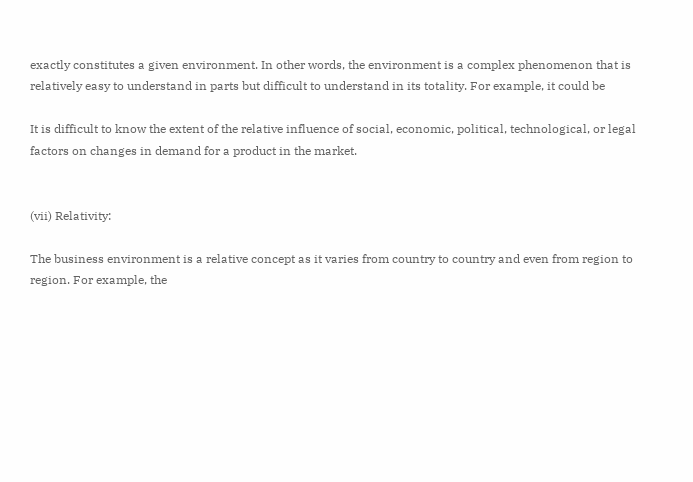exactly constitutes a given environment. In other words, the environment is a complex phenomenon that is relatively easy to understand in parts but difficult to understand in its totality. For example, it could be

It is difficult to know the extent of the relative influence of social, economic, political, technological, or legal factors on changes in demand for a product in the market.


(vii) Relativity:

The business environment is a relative concept as it varies from country to country and even from region to region. For example, the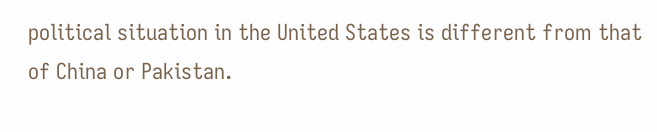political situation in the United States is different from that of China or Pakistan.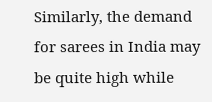Similarly, the demand for sarees in India may be quite high while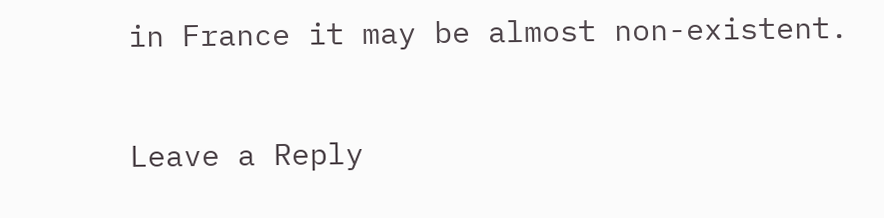in France it may be almost non-existent.

Leave a Reply